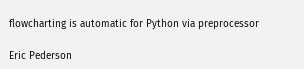flowcharting is automatic for Python via preprocessor

Eric Pederson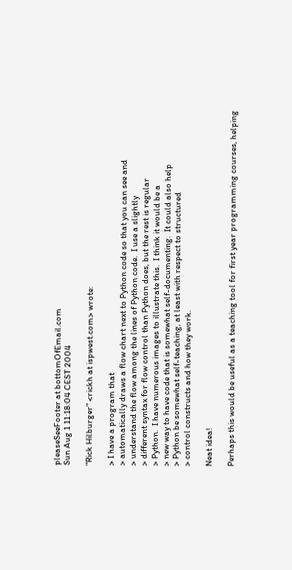pleaseSeeFooter at bottomOfEmail.com
Sun Aug 1 11:18:04 CEST 2004

"Rick Hilburger" <rickh at ispwest.com> wrote:

> I have a program that
> automatically draws a flow chart next to Python code so that you can see and
> understand the flow among the lines of Python code.  I use a slightly
> different syntax for flow control than Python does, but the rest is regular
> Python.  I have numerous images to illustrate this.  I think it would be a
> new way to have code that is somewhat self-documenting.  It could also help
> Python be somewhat self-teaching, at least with respect to structured
> control constructs and how they work.

Neat idea!

Perhaps this would be useful as a teaching tool for first year programming courses, helping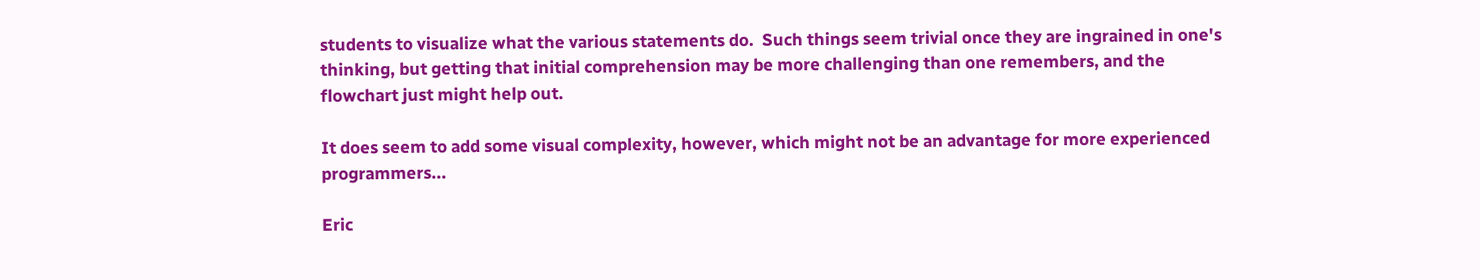students to visualize what the various statements do.  Such things seem trivial once they are ingrained in one's thinking, but getting that initial comprehension may be more challenging than one remembers, and the flowchart just might help out.

It does seem to add some visual complexity, however, which might not be an advantage for more experienced programmers...

Eric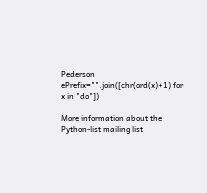Pederson
ePrefix="".join([chr(ord(x)+1) for x in "do"])

More information about the Python-list mailing list